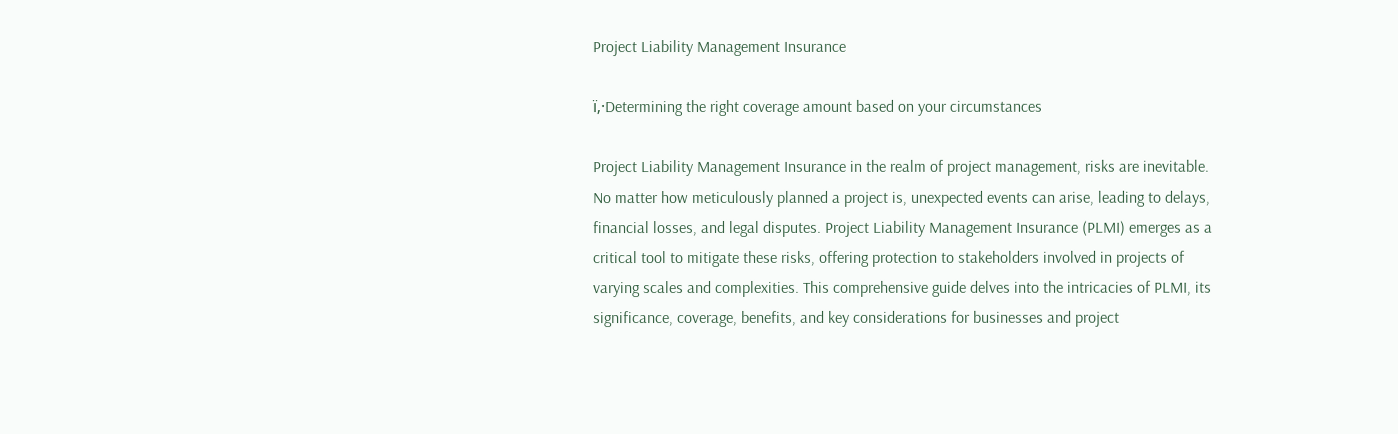Project Liability Management Insurance

ï‚·Determining the right coverage amount based on your circumstances

Project Liability Management Insurance in the realm of project management, risks are inevitable. No matter how meticulously planned a project is, unexpected events can arise, leading to delays, financial losses, and legal disputes. Project Liability Management Insurance (PLMI) emerges as a critical tool to mitigate these risks, offering protection to stakeholders involved in projects of varying scales and complexities. This comprehensive guide delves into the intricacies of PLMI, its significance, coverage, benefits, and key considerations for businesses and project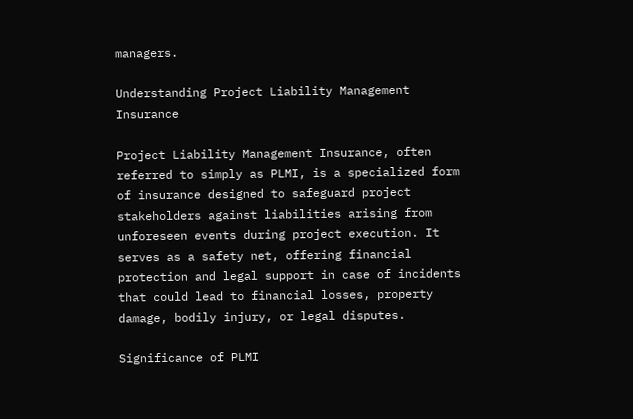managers.

Understanding Project Liability Management Insurance

Project Liability Management Insurance, often referred to simply as PLMI, is a specialized form of insurance designed to safeguard project stakeholders against liabilities arising from unforeseen events during project execution. It serves as a safety net, offering financial protection and legal support in case of incidents that could lead to financial losses, property damage, bodily injury, or legal disputes.

Significance of PLMI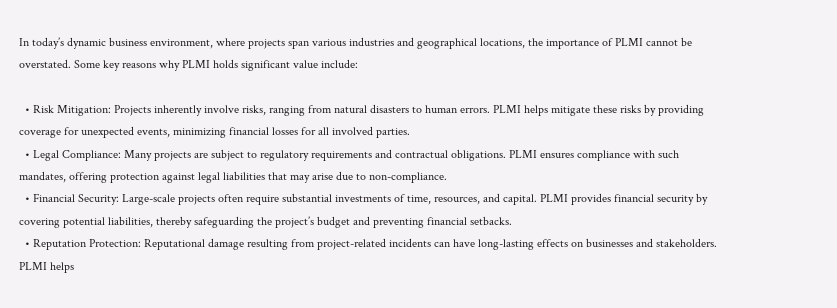In today’s dynamic business environment, where projects span various industries and geographical locations, the importance of PLMI cannot be overstated. Some key reasons why PLMI holds significant value include:

  • Risk Mitigation: Projects inherently involve risks, ranging from natural disasters to human errors. PLMI helps mitigate these risks by providing coverage for unexpected events, minimizing financial losses for all involved parties.
  • Legal Compliance: Many projects are subject to regulatory requirements and contractual obligations. PLMI ensures compliance with such mandates, offering protection against legal liabilities that may arise due to non-compliance.
  • Financial Security: Large-scale projects often require substantial investments of time, resources, and capital. PLMI provides financial security by covering potential liabilities, thereby safeguarding the project’s budget and preventing financial setbacks.
  • Reputation Protection: Reputational damage resulting from project-related incidents can have long-lasting effects on businesses and stakeholders. PLMI helps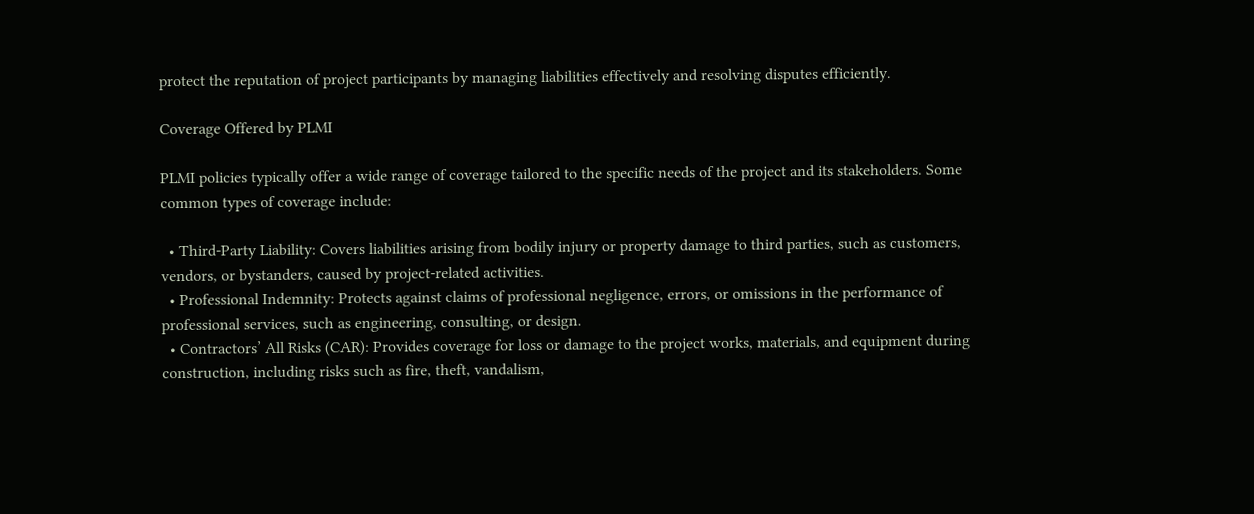protect the reputation of project participants by managing liabilities effectively and resolving disputes efficiently.

Coverage Offered by PLMI

PLMI policies typically offer a wide range of coverage tailored to the specific needs of the project and its stakeholders. Some common types of coverage include:

  • Third-Party Liability: Covers liabilities arising from bodily injury or property damage to third parties, such as customers, vendors, or bystanders, caused by project-related activities.
  • Professional Indemnity: Protects against claims of professional negligence, errors, or omissions in the performance of professional services, such as engineering, consulting, or design.
  • Contractors’ All Risks (CAR): Provides coverage for loss or damage to the project works, materials, and equipment during construction, including risks such as fire, theft, vandalism,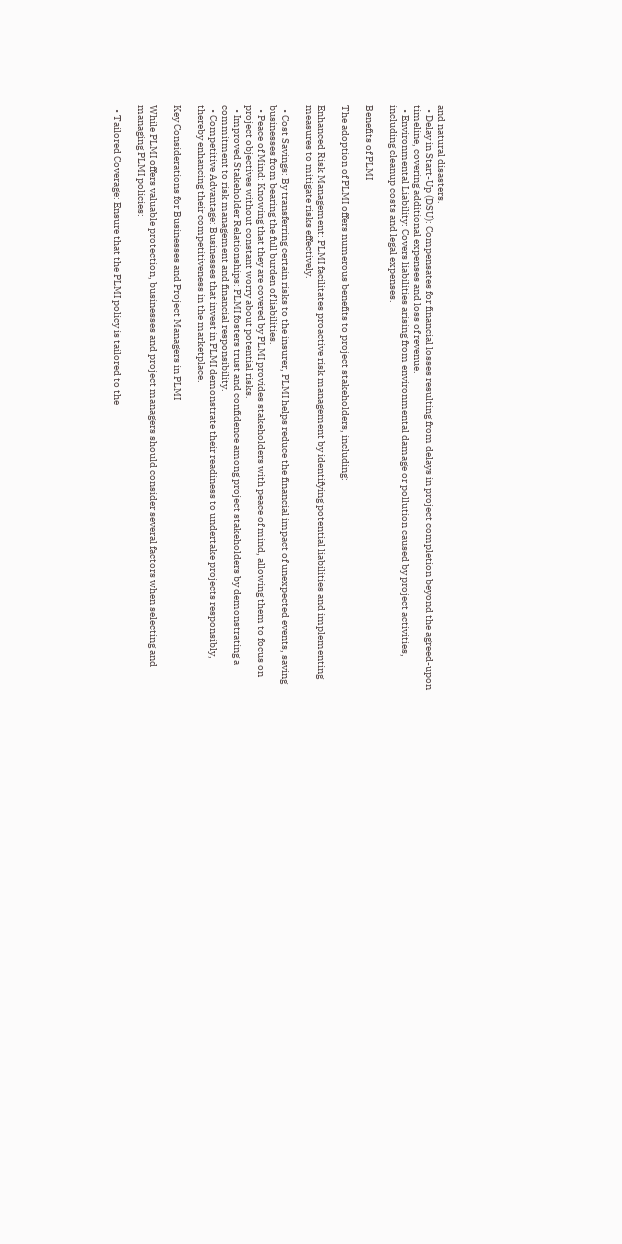and natural disasters.
  • Delay in Start-Up (DSU): Compensates for financial losses resulting from delays in project completion beyond the agreed-upon timeline, covering additional expenses and loss of revenue.
  • Environmental Liability: Covers liabilities arising from environmental damage or pollution caused by project activities, including cleanup costs and legal expenses.

Benefits of PLMI

The adoption of PLMI offers numerous benefits to project stakeholders, including:

Enhanced Risk Management: PLMI facilitates proactive risk management by identifying potential liabilities and implementing measures to mitigate risks effectively.

  • Cost Savings: By transferring certain risks to the insurer, PLMI helps reduce the financial impact of unexpected events, saving businesses from bearing the full burden of liabilities.
  • Peace of Mind: Knowing that they are covered by PLMI provides stakeholders with peace of mind, allowing them to focus on project objectives without constant worry about potential risks.
  • Improved Stakeholder Relationships: PLMI fosters trust and confidence among project stakeholders by demonstrating a commitment to risk management and financial responsibility.
  • Competitive Advantage: Businesses that invest in PLMI demonstrate their readiness to undertake projects responsibly, thereby enhancing their competitiveness in the marketplace.

Key Considerations for Businesses and Project Managers in PLMI

While PLMI offers valuable protection, businesses and project managers should consider several factors when selecting and managing PLMI policies:

  • Tailored Coverage: Ensure that the PLMI policy is tailored to the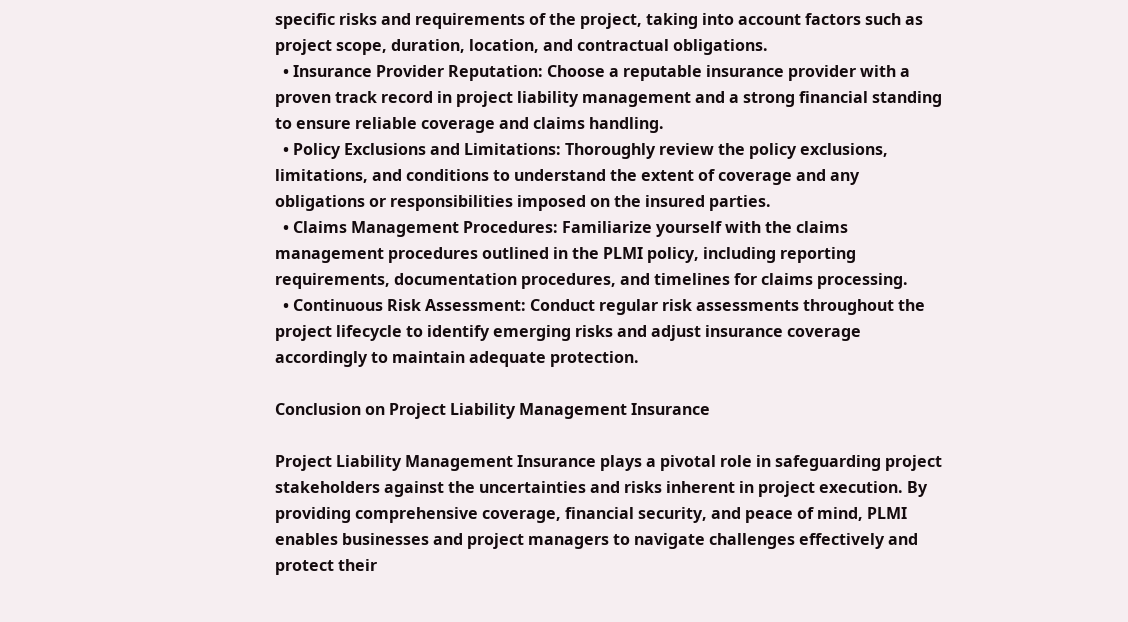specific risks and requirements of the project, taking into account factors such as project scope, duration, location, and contractual obligations.
  • Insurance Provider Reputation: Choose a reputable insurance provider with a proven track record in project liability management and a strong financial standing to ensure reliable coverage and claims handling.
  • Policy Exclusions and Limitations: Thoroughly review the policy exclusions, limitations, and conditions to understand the extent of coverage and any obligations or responsibilities imposed on the insured parties.
  • Claims Management Procedures: Familiarize yourself with the claims management procedures outlined in the PLMI policy, including reporting requirements, documentation procedures, and timelines for claims processing.
  • Continuous Risk Assessment: Conduct regular risk assessments throughout the project lifecycle to identify emerging risks and adjust insurance coverage accordingly to maintain adequate protection.

Conclusion on Project Liability Management Insurance

Project Liability Management Insurance plays a pivotal role in safeguarding project stakeholders against the uncertainties and risks inherent in project execution. By providing comprehensive coverage, financial security, and peace of mind, PLMI enables businesses and project managers to navigate challenges effectively and protect their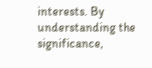interests. By understanding the significance,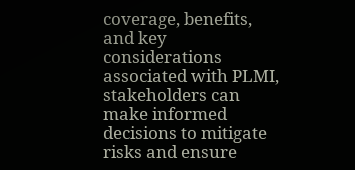coverage, benefits, and key considerations associated with PLMI, stakeholders can make informed decisions to mitigate risks and ensure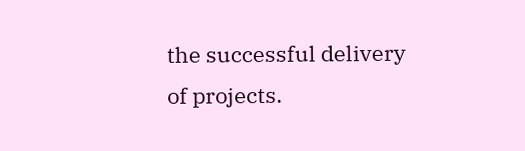the successful delivery of projects.